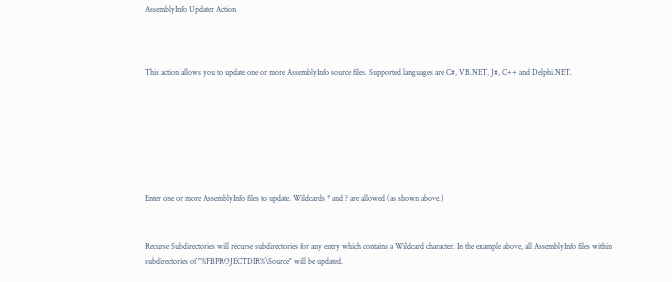AssemblyInfo Updater Action



This action allows you to update one or more AssemblyInfo source files. Supported languages are C#, VB.NET, J#, C++ and Delphi.NET.







Enter one or more AssemblyInfo files to update. Wildcards * and ? are allowed (as shown above.)


Recurse Subdirectories will recurse subdirectories for any entry which contains a Wildcard character. In the example above, all AssemblyInfo files within subdirectories of "%FBPROJECTDIR%\Source" will be updated.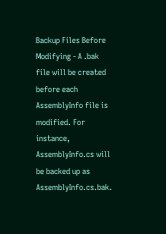Backup Files Before Modifying - A .bak file will be created before each AssemblyInfo file is modified. For instance, AssemblyInfo.cs will be backed up as AssemblyInfo.cs.bak.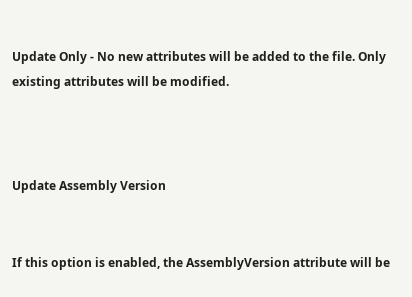Update Only - No new attributes will be added to the file. Only existing attributes will be modified.



Update Assembly Version


If this option is enabled, the AssemblyVersion attribute will be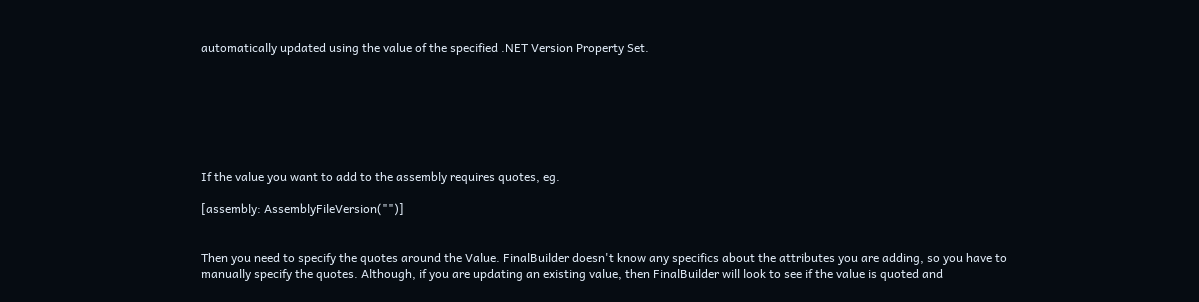automatically updated using the value of the specified .NET Version Property Set.







If the value you want to add to the assembly requires quotes, eg.

[assembly: AssemblyFileVersion("")]


Then you need to specify the quotes around the Value. FinalBuilder doesn't know any specifics about the attributes you are adding, so you have to manually specify the quotes. Although, if you are updating an existing value, then FinalBuilder will look to see if the value is quoted and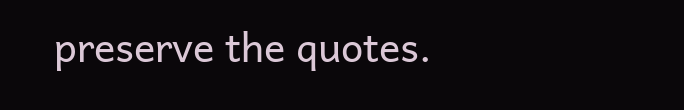preserve the quotes.